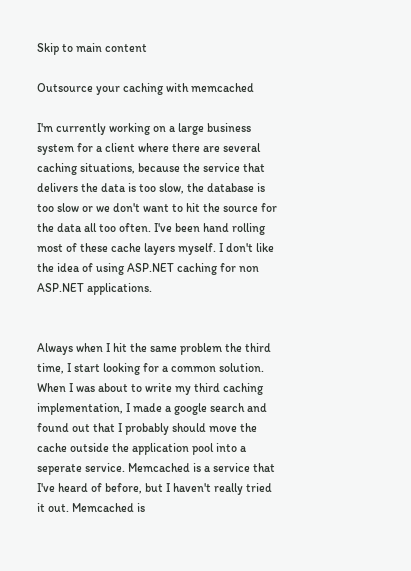Skip to main content

Outsource your caching with memcached

I'm currently working on a large business system for a client where there are several caching situations, because the service that delivers the data is too slow, the database is too slow or we don't want to hit the source for the data all too often. I've been hand rolling most of these cache layers myself. I don't like the idea of using ASP.NET caching for non ASP.NET applications.


Always when I hit the same problem the third time, I start looking for a common solution. When I was about to write my third caching implementation, I made a google search and found out that I probably should move the cache outside the application pool into a seperate service. Memcached is a service that I've heard of before, but I haven't really tried it out. Memcached is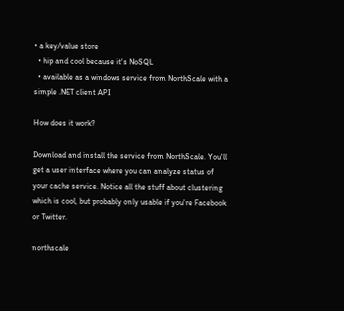• a key/value store
  • hip and cool because it's NoSQL
  • available as a windows service from NorthScale with a simple .NET client API

How does it work?

Download and install the service from NorthScale. You'll get a user interface where you can analyze status of your cache service. Notice all the stuff about clustering which is cool, but probably only usable if you're Facebook or Twitter.

northscale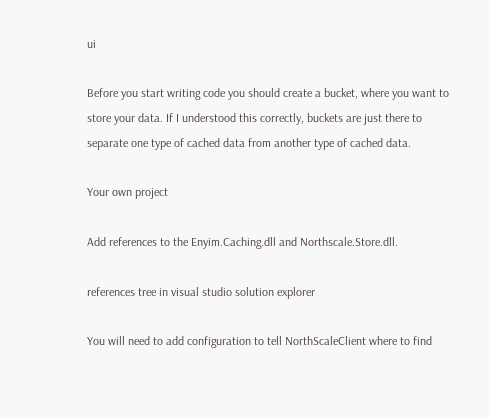ui

Before you start writing code you should create a bucket, where you want to store your data. If I understood this correctly, buckets are just there to separate one type of cached data from another type of cached data.

Your own project

Add references to the Enyim.Caching.dll and Northscale.Store.dll.

references tree in visual studio solution explorer

You will need to add configuration to tell NorthScaleClient where to find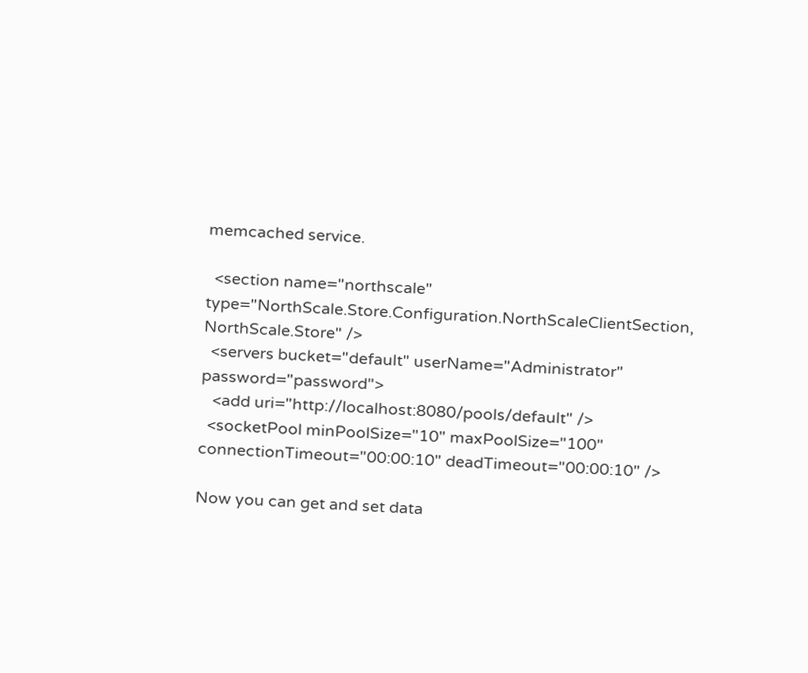memcached service.

  <section name="northscale" type="NorthScale.Store.Configuration.NorthScaleClientSection, NorthScale.Store" />
  <servers bucket="default" userName="Administrator" password="password">
   <add uri="http://localhost:8080/pools/default" />
  <socketPool minPoolSize="10" maxPoolSize="100" connectionTimeout="00:00:10" deadTimeout="00:00:10" />

Now you can get and set data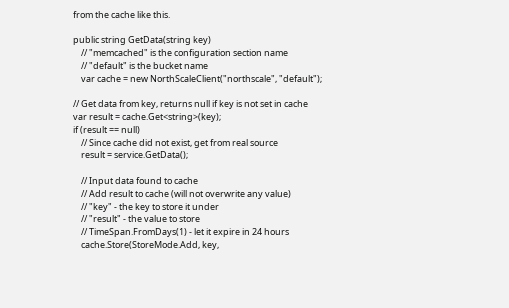from the cache like this.

public string GetData(string key)
    // "memcached" is the configuration section name
    // "default" is the bucket name
    var cache = new NorthScaleClient("northscale", "default");

// Get data from key, returns null if key is not set in cache
var result = cache.Get<string>(key);
if (result == null)
    // Since cache did not exist, get from real source
    result = service.GetData();

    // Input data found to cache
    // Add result to cache (will not overwrite any value)
    // "key" - the key to store it under
    // "result" - the value to store
    // TimeSpan.FromDays(1) - let it expire in 24 hours
    cache.Store(StoreMode.Add, key,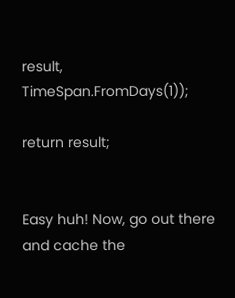result, TimeSpan.FromDays(1));

return result;


Easy huh! Now, go out there and cache the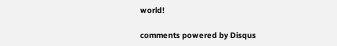world!

comments powered by Disqus